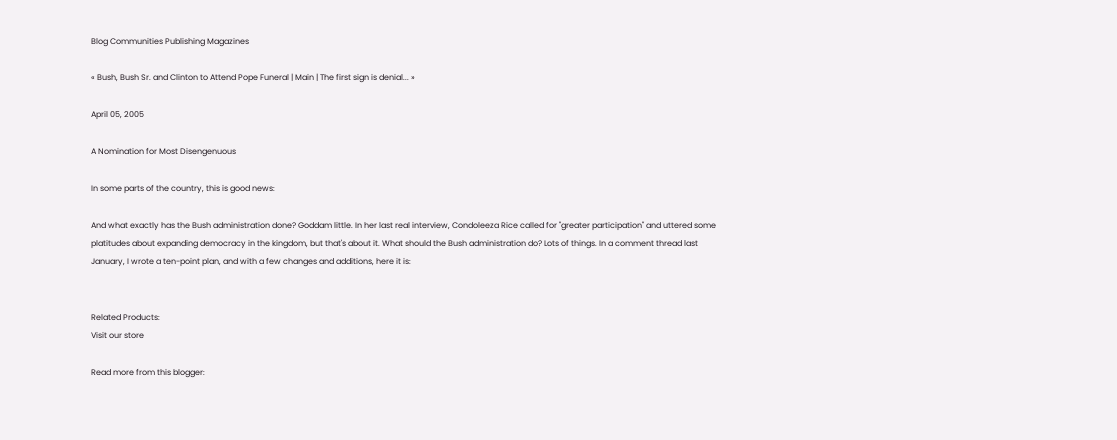Blog Communities Publishing Magazines

« Bush, Bush Sr. and Clinton to Attend Pope Funeral | Main | The first sign is denial... »

April 05, 2005

A Nomination for Most Disengenuous

In some parts of the country, this is good news:

And what exactly has the Bush administration done? Goddam little. In her last real interview, Condoleeza Rice called for "greater participation" and uttered some platitudes about expanding democracy in the kingdom, but that's about it. What should the Bush administration do? Lots of things. In a comment thread last January, I wrote a ten-point plan, and with a few changes and additions, here it is:


Related Products:
Visit our store

Read more from this blogger: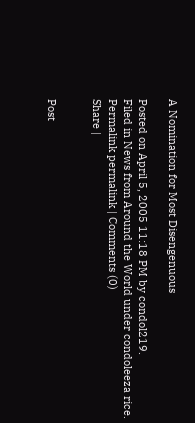A Nomination for Most Disengenuous

Posted on April 5, 2005 11:18 PM by condol219.
Filed in News from Around the World under condoleeza rice.
Permalink permalink | Comments (0)
Share |


Post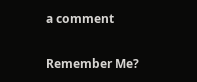a comment

Remember Me?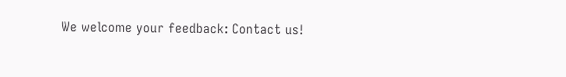We welcome your feedback: Contact us!